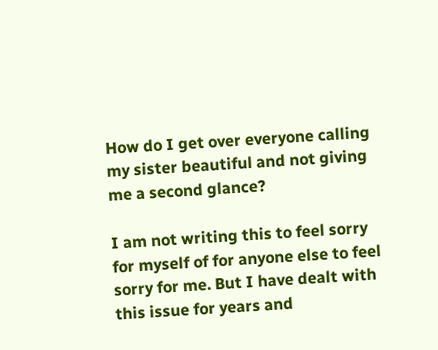How do I get over everyone calling my sister beautiful and not giving me a second glance?

I am not writing this to feel sorry for myself of for anyone else to feel sorry for me. But I have dealt with this issue for years and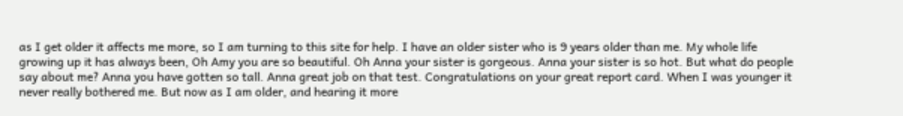as I get older it affects me more, so I am turning to this site for help. I have an older sister who is 9 years older than me. My whole life growing up it has always been, Oh Amy you are so beautiful. Oh Anna your sister is gorgeous. Anna your sister is so hot. But what do people say about me? Anna you have gotten so tall. Anna great job on that test. Congratulations on your great report card. When I was younger it never really bothered me. But now as I am older, and hearing it more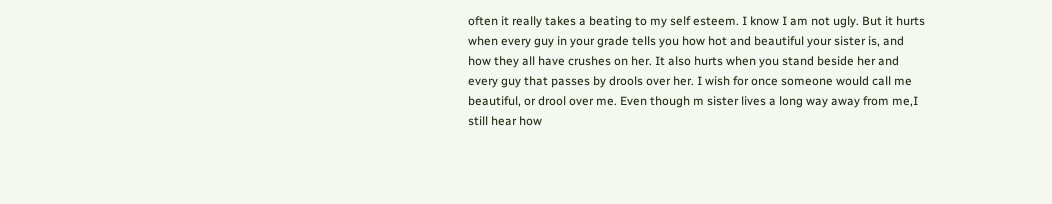often it really takes a beating to my self esteem. I know I am not ugly. But it hurts when every guy in your grade tells you how hot and beautiful your sister is, and how they all have crushes on her. It also hurts when you stand beside her and every guy that passes by drools over her. I wish for once someone would call me beautiful, or drool over me. Even though m sister lives a long way away from me,I still hear how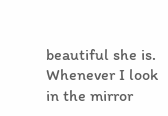beautiful she is. Whenever I look in the mirror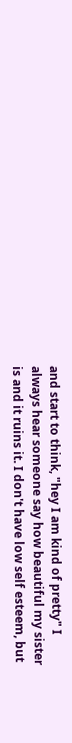and start to think, "hey I am kind of pretty" I always hear someone say how beautiful my sister is and it ruins it. I don't have low self esteem, but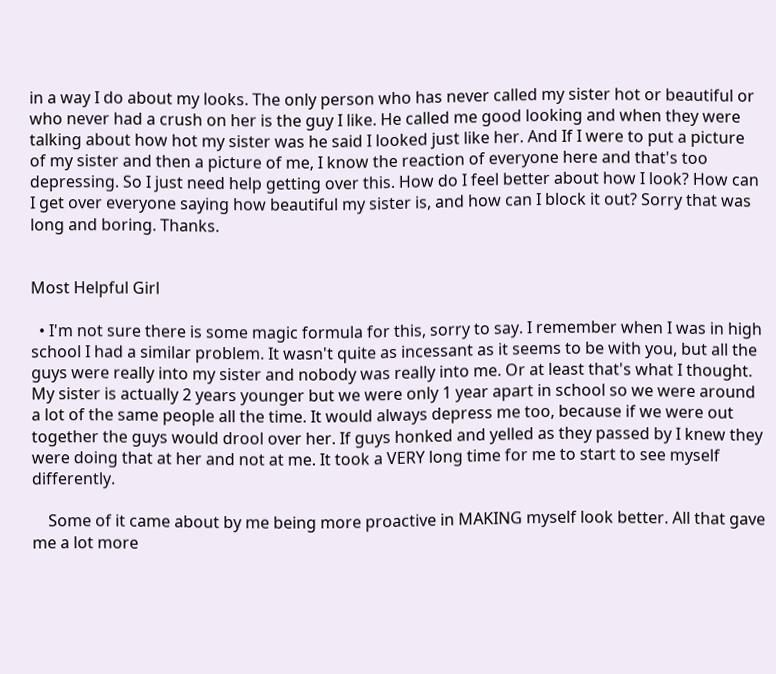in a way I do about my looks. The only person who has never called my sister hot or beautiful or who never had a crush on her is the guy I like. He called me good looking and when they were talking about how hot my sister was he said I looked just like her. And If I were to put a picture of my sister and then a picture of me, I know the reaction of everyone here and that's too depressing. So I just need help getting over this. How do I feel better about how I look? How can I get over everyone saying how beautiful my sister is, and how can I block it out? Sorry that was long and boring. Thanks.


Most Helpful Girl

  • I'm not sure there is some magic formula for this, sorry to say. I remember when I was in high school I had a similar problem. It wasn't quite as incessant as it seems to be with you, but all the guys were really into my sister and nobody was really into me. Or at least that's what I thought. My sister is actually 2 years younger but we were only 1 year apart in school so we were around a lot of the same people all the time. It would always depress me too, because if we were out together the guys would drool over her. If guys honked and yelled as they passed by I knew they were doing that at her and not at me. It took a VERY long time for me to start to see myself differently.

    Some of it came about by me being more proactive in MAKING myself look better. All that gave me a lot more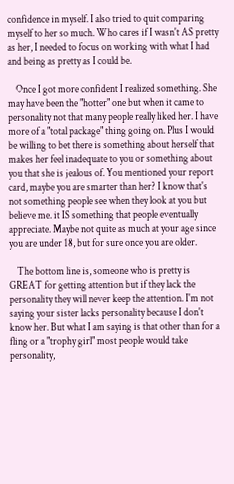confidence in myself. I also tried to quit comparing myself to her so much. Who cares if I wasn't AS pretty as her, I needed to focus on working with what I had and being as pretty as I could be.

    Once I got more confident I realized something. She may have been the "hotter" one but when it came to personality not that many people really liked her. I have more of a "total package" thing going on. Plus I would be willing to bet there is something about herself that makes her feel inadequate to you or something about you that she is jealous of. You mentioned your report card, maybe you are smarter than her? I know that's not something people see when they look at you but believe me. it IS something that people eventually appreciate. Maybe not quite as much at your age since you are under 18, but for sure once you are older.

    The bottom line is, someone who is pretty is GREAT for getting attention but if they lack the personality they will never keep the attention. I'm not saying your sister lacks personality because I don't know her. But what I am saying is that other than for a fling or a "trophy girl" most people would take personality,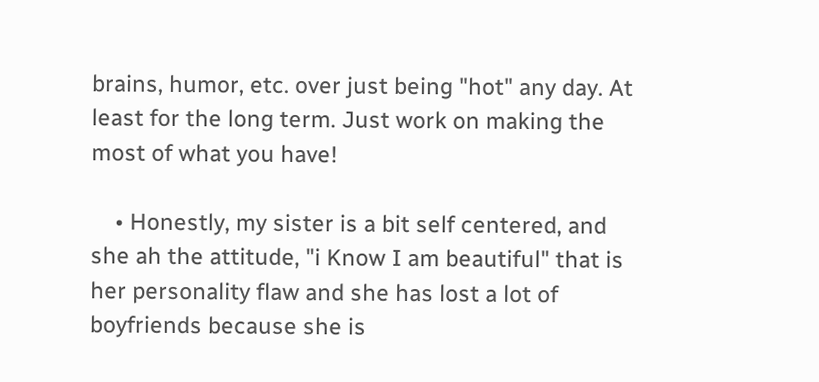brains, humor, etc. over just being "hot" any day. At least for the long term. Just work on making the most of what you have!

    • Honestly, my sister is a bit self centered, and she ah the attitude, "i Know I am beautiful" that is her personality flaw and she has lost a lot of boyfriends because she is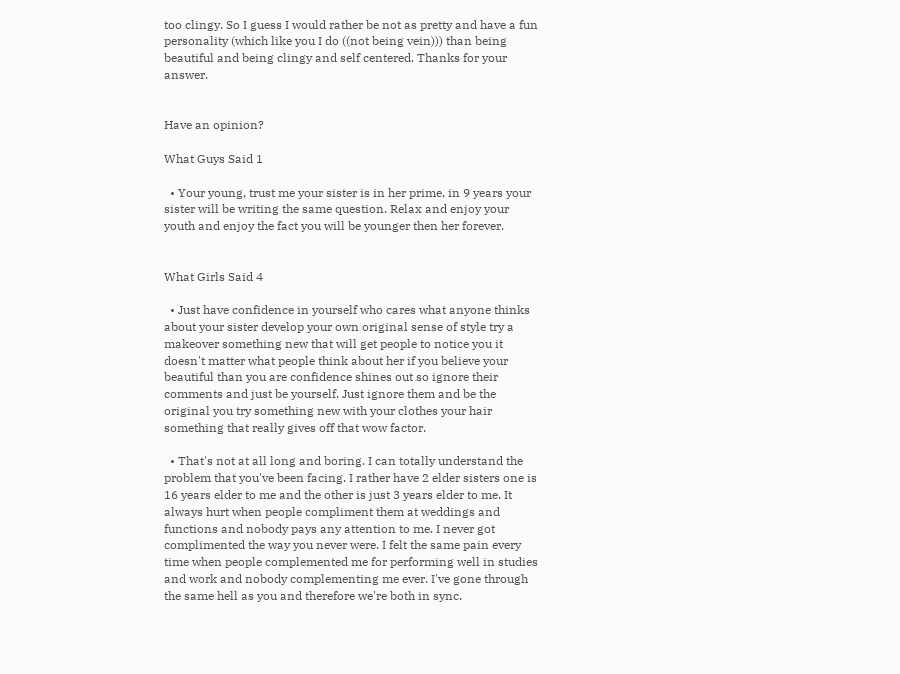too clingy. So I guess I would rather be not as pretty and have a fun personality (which like you I do ((not being vein))) than being beautiful and being clingy and self centered. Thanks for your answer.


Have an opinion?

What Guys Said 1

  • Your young, trust me your sister is in her prime, in 9 years your sister will be writing the same question. Relax and enjoy your youth and enjoy the fact you will be younger then her forever.


What Girls Said 4

  • Just have confidence in yourself who cares what anyone thinks about your sister develop your own original sense of style try a makeover something new that will get people to notice you it doesn't matter what people think about her if you believe your beautiful than you are confidence shines out so ignore their comments and just be yourself. Just ignore them and be the original you try something new with your clothes your hair something that really gives off that wow factor.

  • That's not at all long and boring. I can totally understand the problem that you've been facing. I rather have 2 elder sisters one is 16 years elder to me and the other is just 3 years elder to me. It always hurt when people compliment them at weddings and functions and nobody pays any attention to me. I never got complimented the way you never were. I felt the same pain every time when people complemented me for performing well in studies and work and nobody complementing me ever. I've gone through the same hell as you and therefore we're both in sync.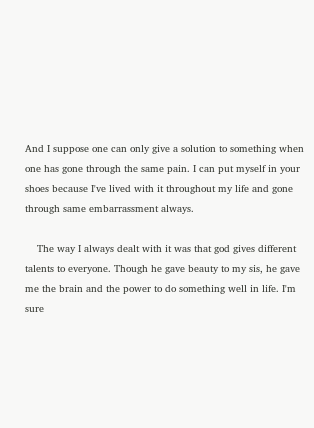And I suppose one can only give a solution to something when one has gone through the same pain. I can put myself in your shoes because I've lived with it throughout my life and gone through same embarrassment always.

    The way I always dealt with it was that god gives different talents to everyone. Though he gave beauty to my sis, he gave me the brain and the power to do something well in life. I'm sure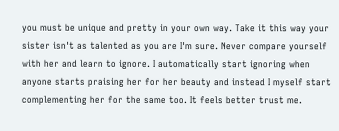you must be unique and pretty in your own way. Take it this way your sister isn't as talented as you are I'm sure. Never compare yourself with her and learn to ignore. I automatically start ignoring when anyone starts praising her for her beauty and instead I myself start complementing her for the same too. It feels better trust me.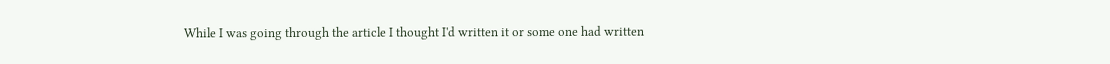While I was going through the article I thought I'd written it or some one had written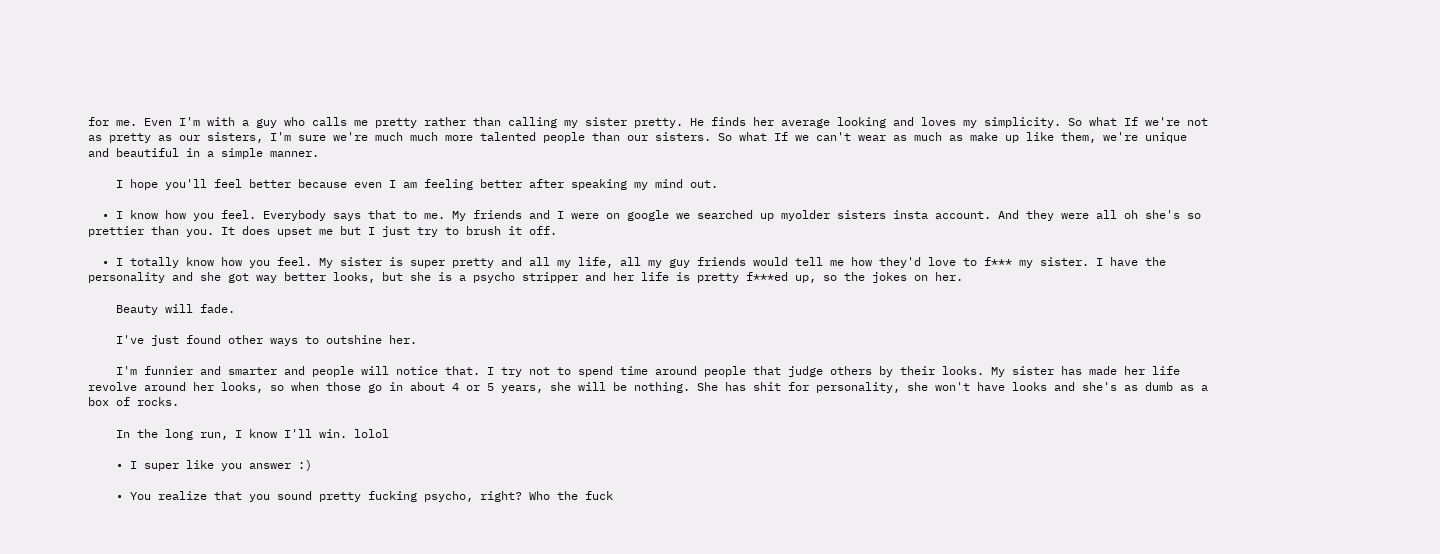for me. Even I'm with a guy who calls me pretty rather than calling my sister pretty. He finds her average looking and loves my simplicity. So what If we're not as pretty as our sisters, I'm sure we're much much more talented people than our sisters. So what If we can't wear as much as make up like them, we're unique and beautiful in a simple manner.

    I hope you'll feel better because even I am feeling better after speaking my mind out.

  • I know how you feel. Everybody says that to me. My friends and I were on google we searched up myolder sisters insta account. And they were all oh she's so prettier than you. It does upset me but I just try to brush it off.

  • I totally know how you feel. My sister is super pretty and all my life, all my guy friends would tell me how they'd love to f*** my sister. I have the personality and she got way better looks, but she is a psycho stripper and her life is pretty f***ed up, so the jokes on her.

    Beauty will fade.

    I've just found other ways to outshine her.

    I'm funnier and smarter and people will notice that. I try not to spend time around people that judge others by their looks. My sister has made her life revolve around her looks, so when those go in about 4 or 5 years, she will be nothing. She has shit for personality, she won't have looks and she's as dumb as a box of rocks.

    In the long run, I know I'll win. lolol

    • I super like you answer :)

    • You realize that you sound pretty fucking psycho, right? Who the fuck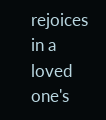rejoices in a loved one's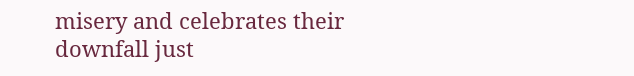misery and celebrates their downfall just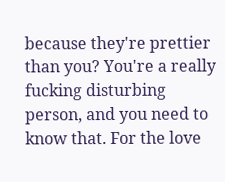because they're prettier than you? You're a really fucking disturbing person, and you need to know that. For the love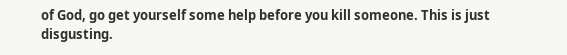of God, go get yourself some help before you kill someone. This is just disgusting.